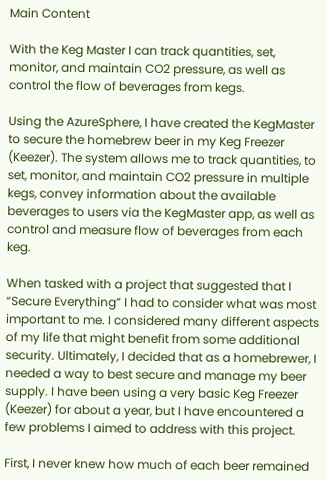Main Content

With the Keg Master I can track quantities, set, monitor, and maintain CO2 pressure, as well as control the flow of beverages from kegs.

Using the AzureSphere, I have created the KegMaster to secure the homebrew beer in my Keg Freezer (Keezer). The system allows me to track quantities, to set, monitor, and maintain CO2 pressure in multiple kegs, convey information about the available beverages to users via the KegMaster app, as well as control and measure flow of beverages from each keg.

When tasked with a project that suggested that I “Secure Everything” I had to consider what was most important to me. I considered many different aspects of my life that might benefit from some additional security. Ultimately, I decided that as a homebrewer, I needed a way to best secure and manage my beer supply. I have been using a very basic Keg Freezer (Keezer) for about a year, but I have encountered a few problems I aimed to address with this project.

First, I never knew how much of each beer remained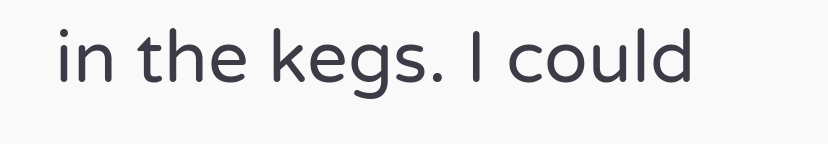in the kegs. I could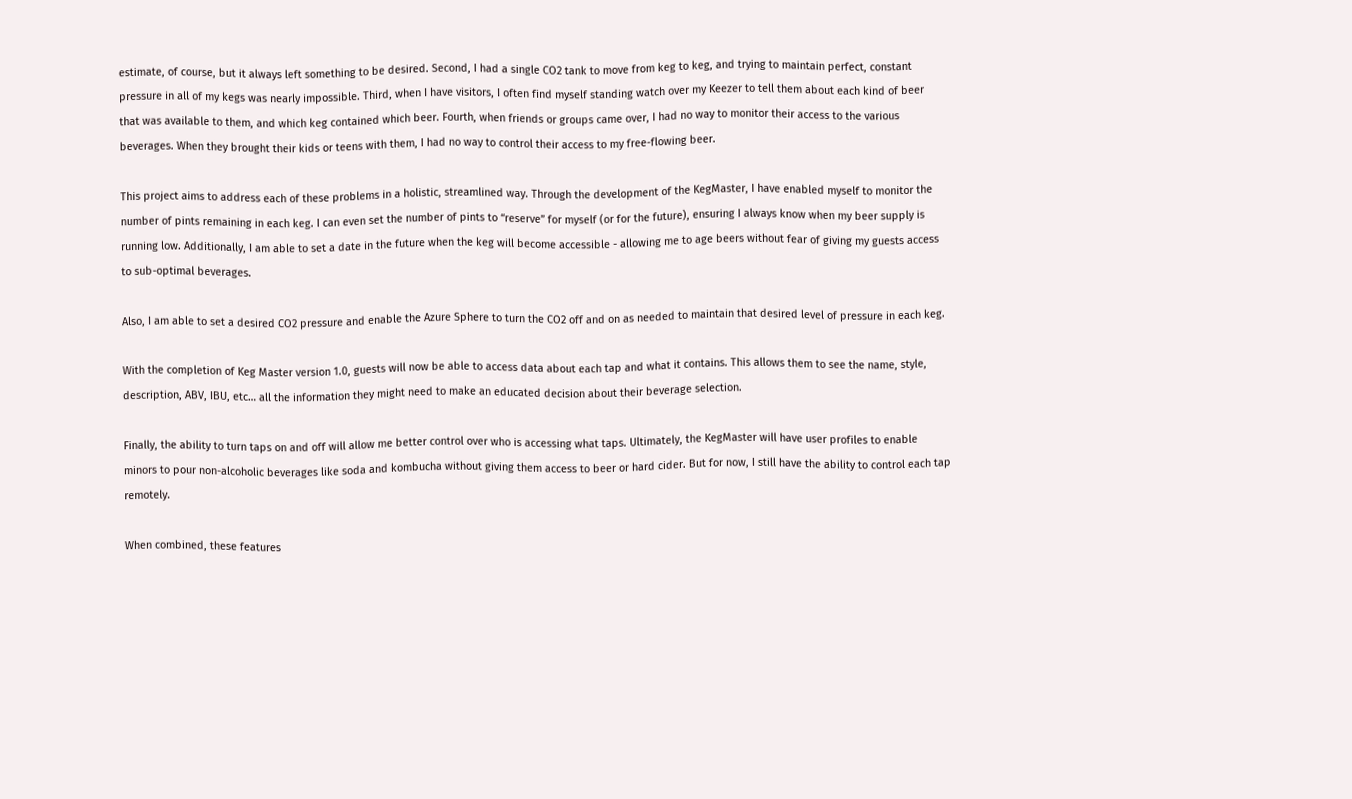estimate, of course, but it always left something to be desired. Second, I had a single CO2 tank to move from keg to keg, and trying to maintain perfect, constant pressure in all of my kegs was nearly impossible. Third, when I have visitors, I often find myself standing watch over my Keezer to tell them about each kind of beer that was available to them, and which keg contained which beer. Fourth, when friends or groups came over, I had no way to monitor their access to the various beverages. When they brought their kids or teens with them, I had no way to control their access to my free-flowing beer.

This project aims to address each of these problems in a holistic, streamlined way. Through the development of the KegMaster, I have enabled myself to monitor the number of pints remaining in each keg. I can even set the number of pints to “reserve” for myself (or for the future), ensuring I always know when my beer supply is running low. Additionally, I am able to set a date in the future when the keg will become accessible - allowing me to age beers without fear of giving my guests access to sub-optimal beverages.

Also, I am able to set a desired CO2 pressure and enable the Azure Sphere to turn the CO2 off and on as needed to maintain that desired level of pressure in each keg.

With the completion of Keg Master version 1.0, guests will now be able to access data about each tap and what it contains. This allows them to see the name, style, description, ABV, IBU, etc… all the information they might need to make an educated decision about their beverage selection.

Finally, the ability to turn taps on and off will allow me better control over who is accessing what taps. Ultimately, the KegMaster will have user profiles to enable minors to pour non-alcoholic beverages like soda and kombucha without giving them access to beer or hard cider. But for now, I still have the ability to control each tap remotely.

When combined, these features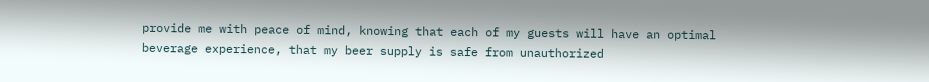provide me with peace of mind, knowing that each of my guests will have an optimal beverage experience, that my beer supply is safe from unauthorized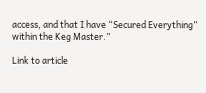access, and that I have “Secured Everything” within the Keg Master.”

Link to article